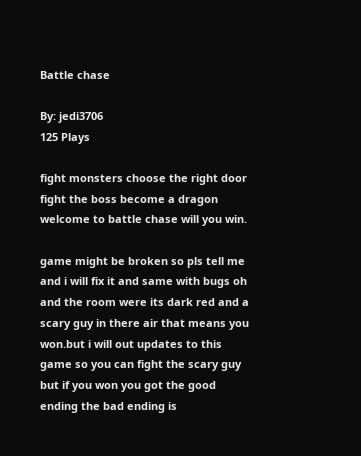Battle chase

By: jedi3706
125 Plays

fight monsters choose the right door fight the boss become a dragon welcome to battle chase will you win.

game might be broken so pls tell me and i will fix it and same with bugs oh and the room were its dark red and a scary guy in there air that means you won.but i will out updates to this game so you can fight the scary guy but if you won you got the good ending the bad ending is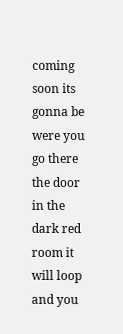coming soon its gonna be were you go there the door in the dark red room it will loop and you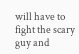will have to fight the scary guy and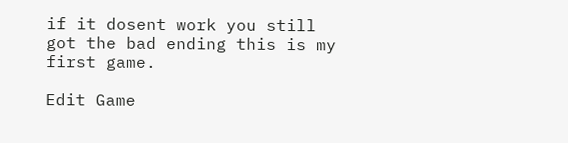if it dosent work you still got the bad ending this is my first game.

Edit Game